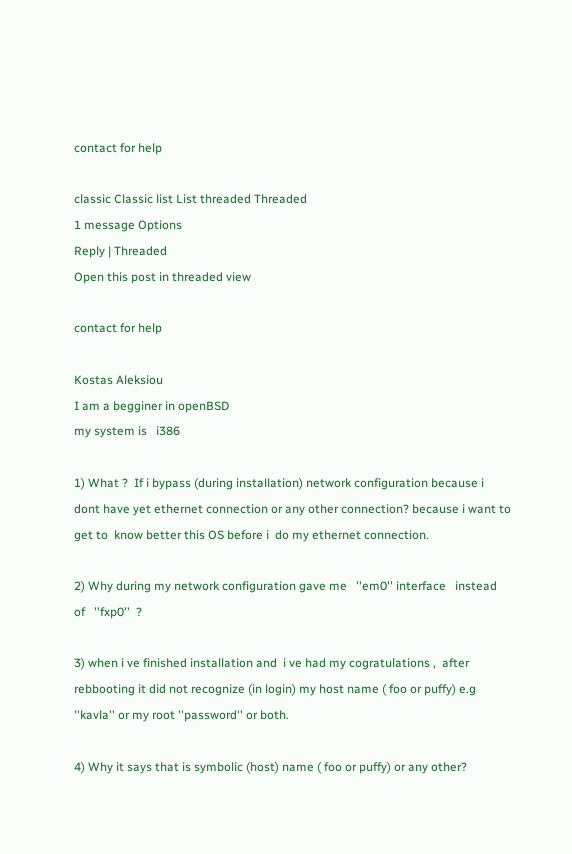contact for help

classic Classic list List threaded Threaded
1 message Options
Reply | Threaded
Open this post in threaded view

contact for help

Kostas Aleksiou
I am a begginer in openBSD
my system is   i386

1) What ?  If i bypass (during installation) network configuration because i
dont have yet ethernet connection or any other connection? because i want to
get to  know better this OS before i  do my ethernet connection.

2) Why during my network configuration gave me   ''em0'' interface   instead
of   ''fxp0''  ?

3) when i ve finished installation and  i ve had my cogratulations ,  after
rebbooting it did not recognize (in login) my host name ( foo or puffy) e.g
''kavla'' or my root ''password'' or both.

4) Why it says that is symbolic (host) name ( foo or puffy) or any other?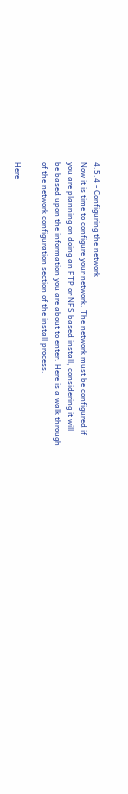4.5.4 - Configuring the network
Now it is time to configure your network. The network must be configured if
you are planning on doing an FTP or NFS based install, considering it will
be based upon the information you are about to enter. Here is a walk through
of the network configuration section of the install process.

Here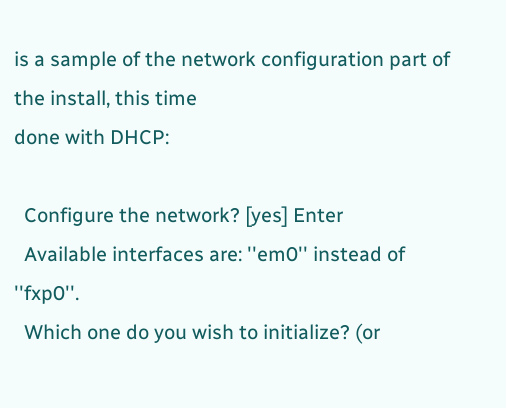is a sample of the network configuration part of the install, this time
done with DHCP:

  Configure the network? [yes] Enter
  Available interfaces are: ''em0'' instead of  ''fxp0''.
  Which one do you wish to initialize? (or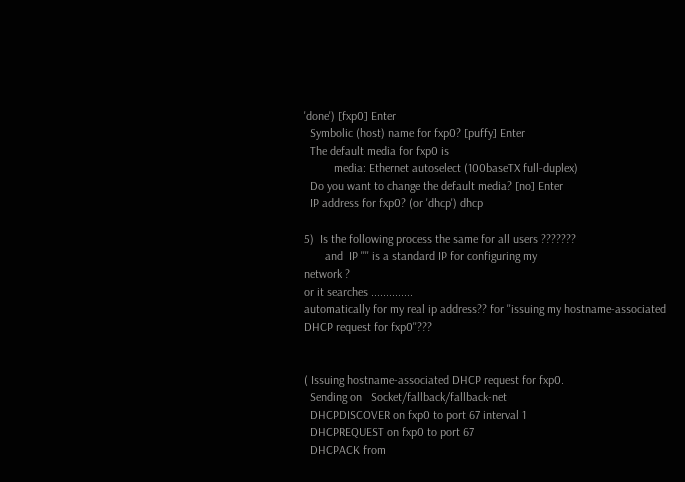'done') [fxp0] Enter
  Symbolic (host) name for fxp0? [puffy] Enter
  The default media for fxp0 is
          media: Ethernet autoselect (100baseTX full-duplex)
  Do you want to change the default media? [no] Enter
  IP address for fxp0? (or 'dhcp') dhcp

5)  Is the following process the same for all users ???????
       and  IP '''' is a standard IP for configuring my
network ?
or it searches ..............
automatically for my real ip address?? for ''issuing my hostname-associated
DHCP request for fxp0''???


( Issuing hostname-associated DHCP request for fxp0.
  Sending on   Socket/fallback/fallback-net
  DHCPDISCOVER on fxp0 to port 67 interval 1
  DHCPREQUEST on fxp0 to port 67
  DHCPACK from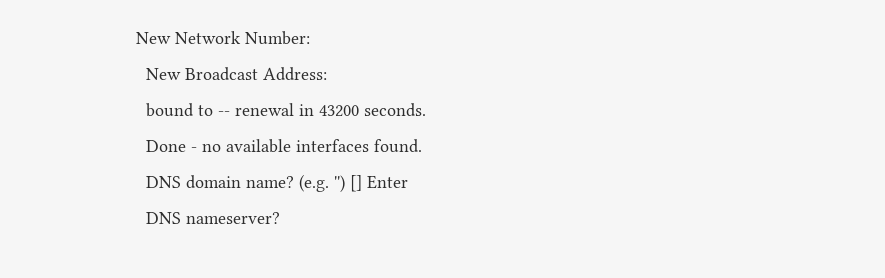New Network Number:
  New Broadcast Address:
  bound to -- renewal in 43200 seconds.
  Done - no available interfaces found.
  DNS domain name? (e.g. '') [] Enter
  DNS nameserver?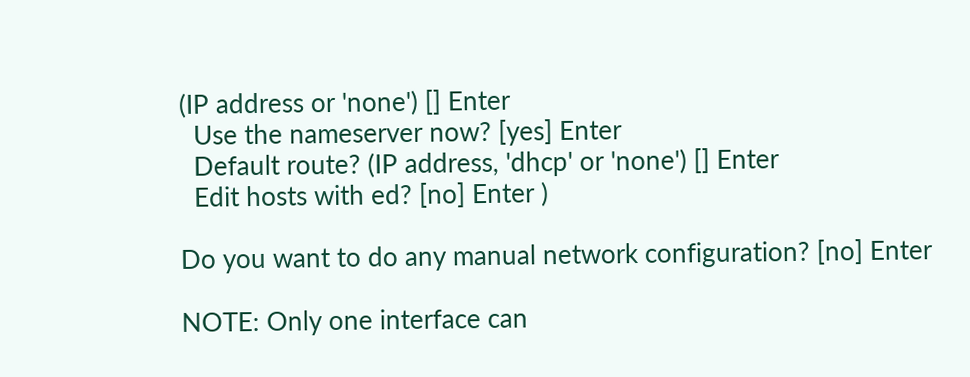(IP address or 'none') [] Enter
  Use the nameserver now? [yes] Enter
  Default route? (IP address, 'dhcp' or 'none') [] Enter
  Edit hosts with ed? [no] Enter )

Do you want to do any manual network configuration? [no] Enter

NOTE: Only one interface can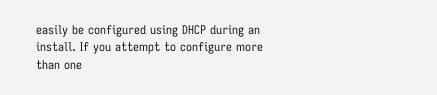easily be configured using DHCP during an
install. If you attempt to configure more than one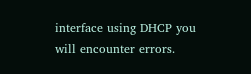interface using DHCP you
will encounter errors.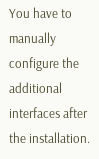You have to manually configure the additional
interfaces after the installation.